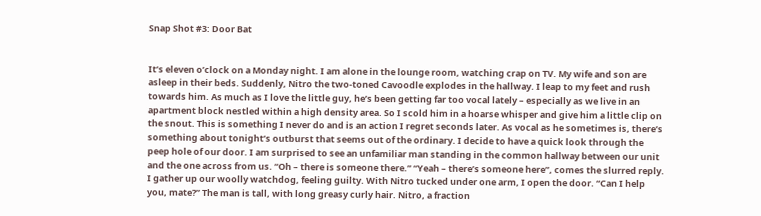Snap Shot #3: Door Bat


It’s eleven o’clock on a Monday night. I am alone in the lounge room, watching crap on TV. My wife and son are asleep in their beds. Suddenly, Nitro the two-toned Cavoodle explodes in the hallway. I leap to my feet and rush towards him. As much as I love the little guy, he’s been getting far too vocal lately – especially as we live in an apartment block nestled within a high density area. So I scold him in a hoarse whisper and give him a little clip on the snout. This is something I never do and is an action I regret seconds later. As vocal as he sometimes is, there’s something about tonight’s outburst that seems out of the ordinary. I decide to have a quick look through the peep hole of our door. I am surprised to see an unfamiliar man standing in the common hallway between our unit and the one across from us. “Oh – there is someone there.” “Yeah – there’s someone here”, comes the slurred reply. I gather up our woolly watchdog, feeling guilty. With Nitro tucked under one arm, I open the door. “Can I help you, mate?” The man is tall, with long greasy curly hair. Nitro, a fraction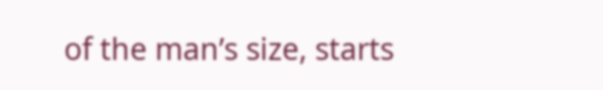of the man’s size, starts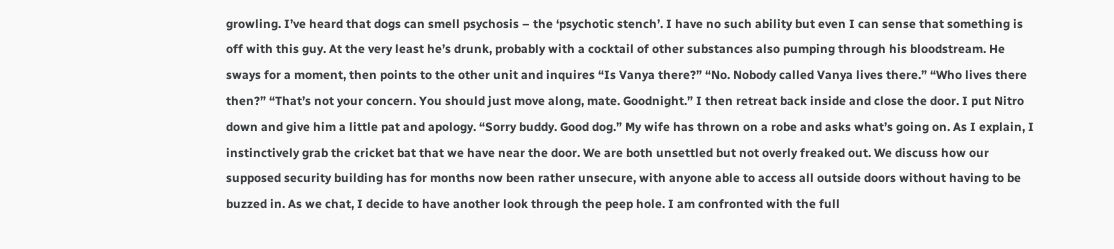growling. I’ve heard that dogs can smell psychosis – the ‘psychotic stench’. I have no such ability but even I can sense that something is off with this guy. At the very least he’s drunk, probably with a cocktail of other substances also pumping through his bloodstream. He sways for a moment, then points to the other unit and inquires “Is Vanya there?” “No. Nobody called Vanya lives there.” “Who lives there then?” “That’s not your concern. You should just move along, mate. Goodnight.” I then retreat back inside and close the door. I put Nitro down and give him a little pat and apology. “Sorry buddy. Good dog.” My wife has thrown on a robe and asks what’s going on. As I explain, I instinctively grab the cricket bat that we have near the door. We are both unsettled but not overly freaked out. We discuss how our supposed security building has for months now been rather unsecure, with anyone able to access all outside doors without having to be buzzed in. As we chat, I decide to have another look through the peep hole. I am confronted with the full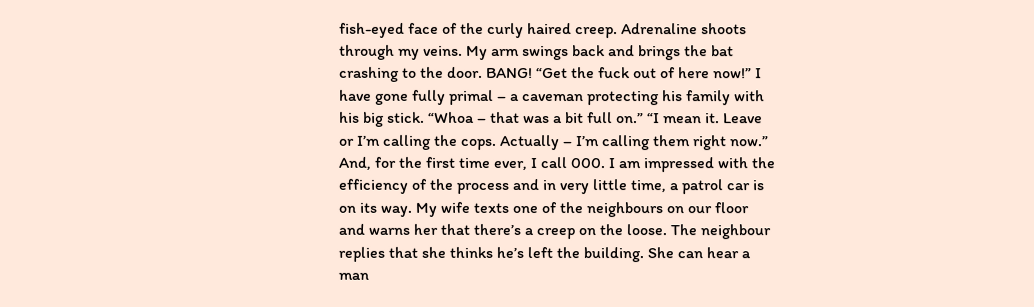fish-eyed face of the curly haired creep. Adrenaline shoots through my veins. My arm swings back and brings the bat crashing to the door. BANG! “Get the fuck out of here now!” I have gone fully primal – a caveman protecting his family with his big stick. “Whoa – that was a bit full on.” “I mean it. Leave or I’m calling the cops. Actually – I’m calling them right now.” And, for the first time ever, I call 000. I am impressed with the efficiency of the process and in very little time, a patrol car is on its way. My wife texts one of the neighbours on our floor and warns her that there’s a creep on the loose. The neighbour replies that she thinks he’s left the building. She can hear a man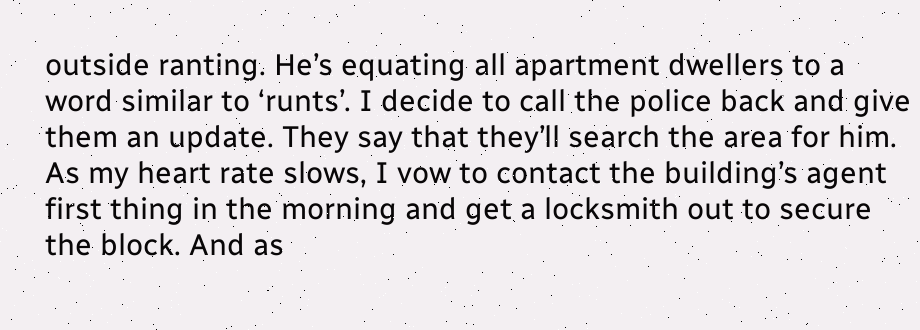outside ranting. He’s equating all apartment dwellers to a word similar to ‘runts’. I decide to call the police back and give them an update. They say that they’ll search the area for him. As my heart rate slows, I vow to contact the building’s agent first thing in the morning and get a locksmith out to secure the block. And as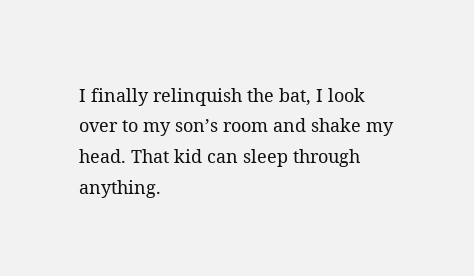I finally relinquish the bat, I look over to my son’s room and shake my head. That kid can sleep through anything.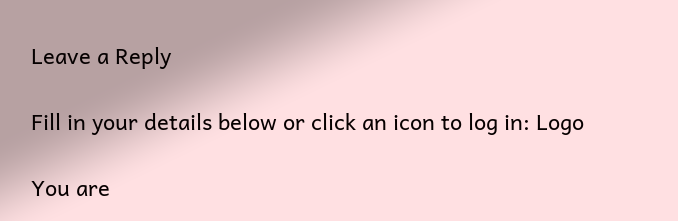Leave a Reply

Fill in your details below or click an icon to log in: Logo

You are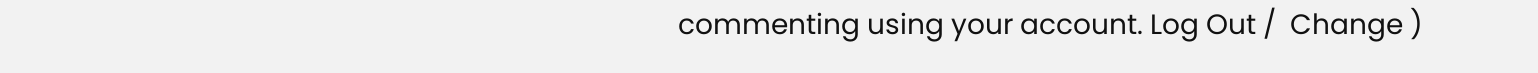commenting using your account. Log Out /  Change )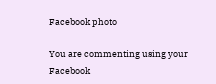Facebook photo

You are commenting using your Facebook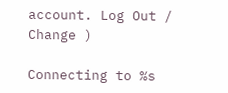account. Log Out /  Change )

Connecting to %s